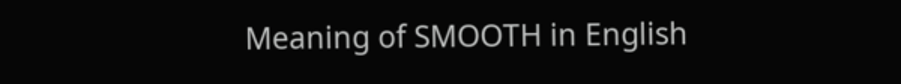Meaning of SMOOTH in English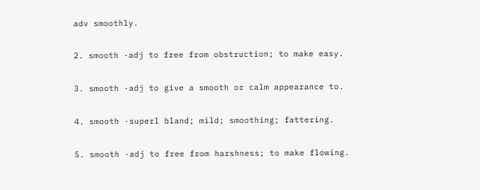adv smoothly.

2. smooth ·adj to free from obstruction; to make easy.

3. smooth ·adj to give a smooth or calm appearance to.

4. smooth ·superl bland; mild; smoothing; fattering.

5. smooth ·adj to free from harshness; to make flowing.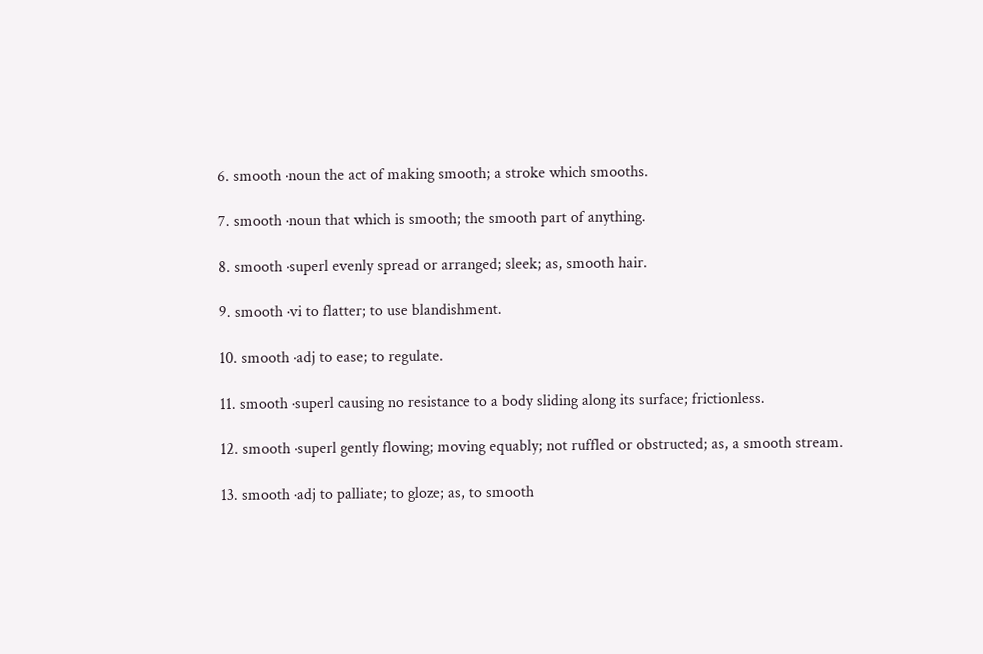6. smooth ·noun the act of making smooth; a stroke which smooths.

7. smooth ·noun that which is smooth; the smooth part of anything.

8. smooth ·superl evenly spread or arranged; sleek; as, smooth hair.

9. smooth ·vi to flatter; to use blandishment.

10. smooth ·adj to ease; to regulate.

11. smooth ·superl causing no resistance to a body sliding along its surface; frictionless.

12. smooth ·superl gently flowing; moving equably; not ruffled or obstructed; as, a smooth stream.

13. smooth ·adj to palliate; to gloze; as, to smooth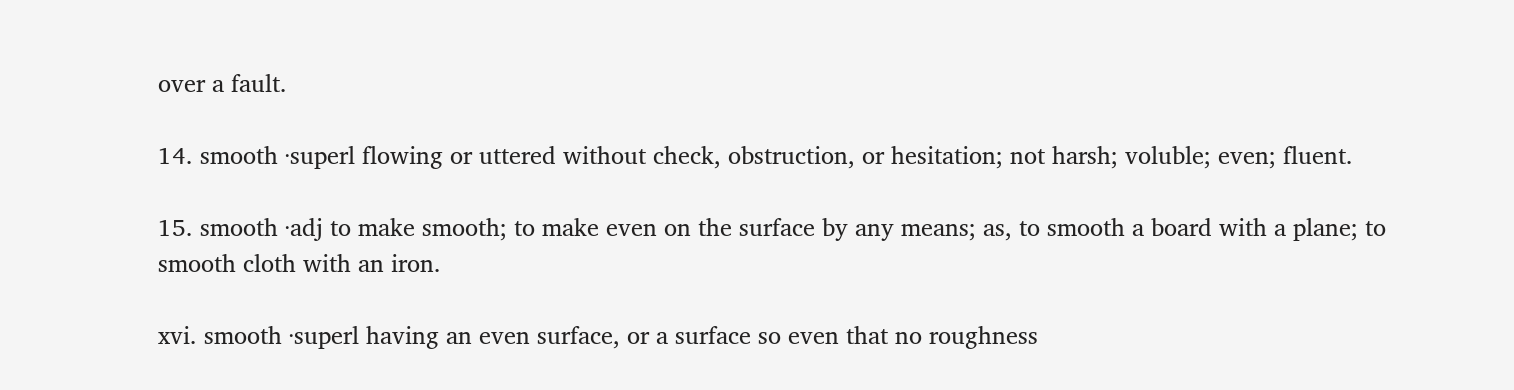over a fault.

14. smooth ·superl flowing or uttered without check, obstruction, or hesitation; not harsh; voluble; even; fluent.

15. smooth ·adj to make smooth; to make even on the surface by any means; as, to smooth a board with a plane; to smooth cloth with an iron.

xvi. smooth ·superl having an even surface, or a surface so even that no roughness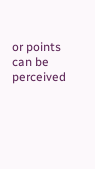or points can be perceived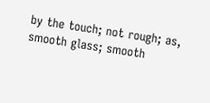by the touch; not rough; as, smooth glass; smooth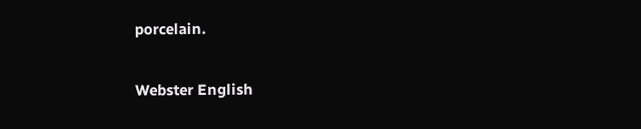porcelain.

Webster English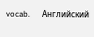vocab.      Английский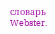словарь Webster.